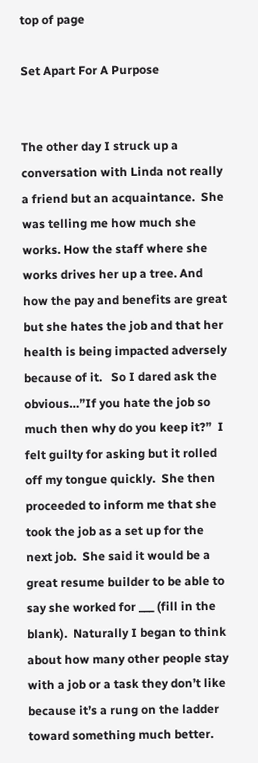top of page

Set Apart For A Purpose


The other day I struck up a conversation with Linda not really a friend but an acquaintance.  She was telling me how much she works. How the staff where she works drives her up a tree. And how the pay and benefits are great but she hates the job and that her health is being impacted adversely because of it.   So I dared ask the obvious…”If you hate the job so much then why do you keep it?”  I felt guilty for asking but it rolled off my tongue quickly.  She then proceeded to inform me that she took the job as a set up for the next job.  She said it would be a great resume builder to be able to say she worked for ___ (fill in the blank).  Naturally I began to think about how many other people stay with a job or a task they don’t like because it’s a rung on the ladder toward something much better.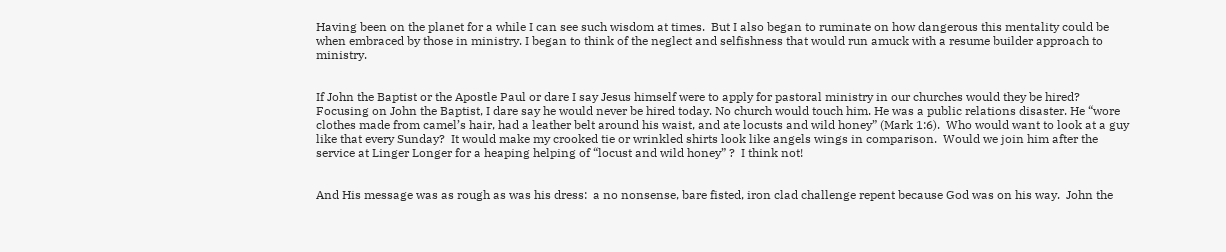Having been on the planet for a while I can see such wisdom at times.  But I also began to ruminate on how dangerous this mentality could be when embraced by those in ministry. I began to think of the neglect and selfishness that would run amuck with a resume builder approach to ministry.


If John the Baptist or the Apostle Paul or dare I say Jesus himself were to apply for pastoral ministry in our churches would they be hired?  Focusing on John the Baptist, I dare say he would never be hired today. No church would touch him. He was a public relations disaster. He “wore clothes made from camel’s hair, had a leather belt around his waist, and ate locusts and wild honey” (Mark 1:6).  Who would want to look at a guy like that every Sunday?  It would make my crooked tie or wrinkled shirts look like angels wings in comparison.  Would we join him after the service at Linger Longer for a heaping helping of “locust and wild honey” ?  I think not!


And His message was as rough as was his dress:  a no nonsense, bare fisted, iron clad challenge repent because God was on his way.  John the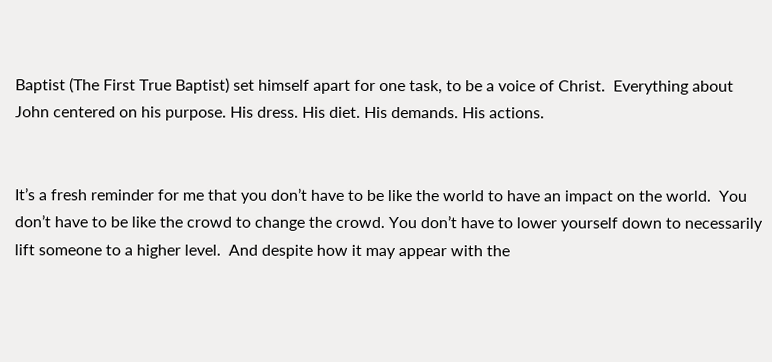Baptist (The First True Baptist) set himself apart for one task, to be a voice of Christ.  Everything about John centered on his purpose. His dress. His diet. His demands. His actions.


It’s a fresh reminder for me that you don’t have to be like the world to have an impact on the world.  You don’t have to be like the crowd to change the crowd. You don’t have to lower yourself down to necessarily lift someone to a higher level.  And despite how it may appear with the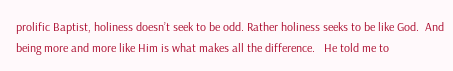prolific Baptist, holiness doesn’t seek to be odd. Rather holiness seeks to be like God.  And being more and more like Him is what makes all the difference.   He told me to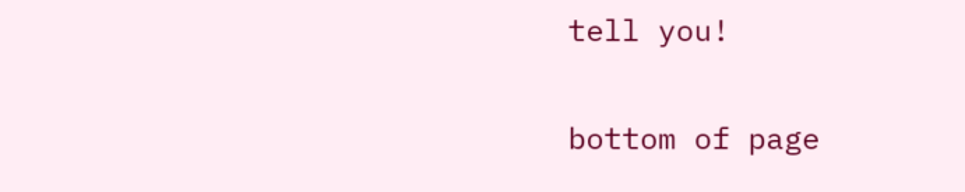tell you!

bottom of page